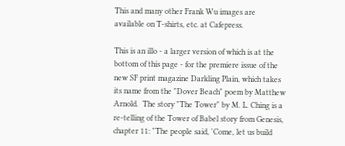This and many other Frank Wu images are available on T-shirts, etc. at Cafepress.

This is an illo - a larger version of which is at the bottom of this page - for the premiere issue of the new SF print magazine Darkling Plain, which takes its name from the "Dover Beach" poem by Matthew Arnold.  The story "The Tower" by M. L. Ching is a re-telling of the Tower of Babel story from Genesis, chapter 11: "The people said, 'Come, let us build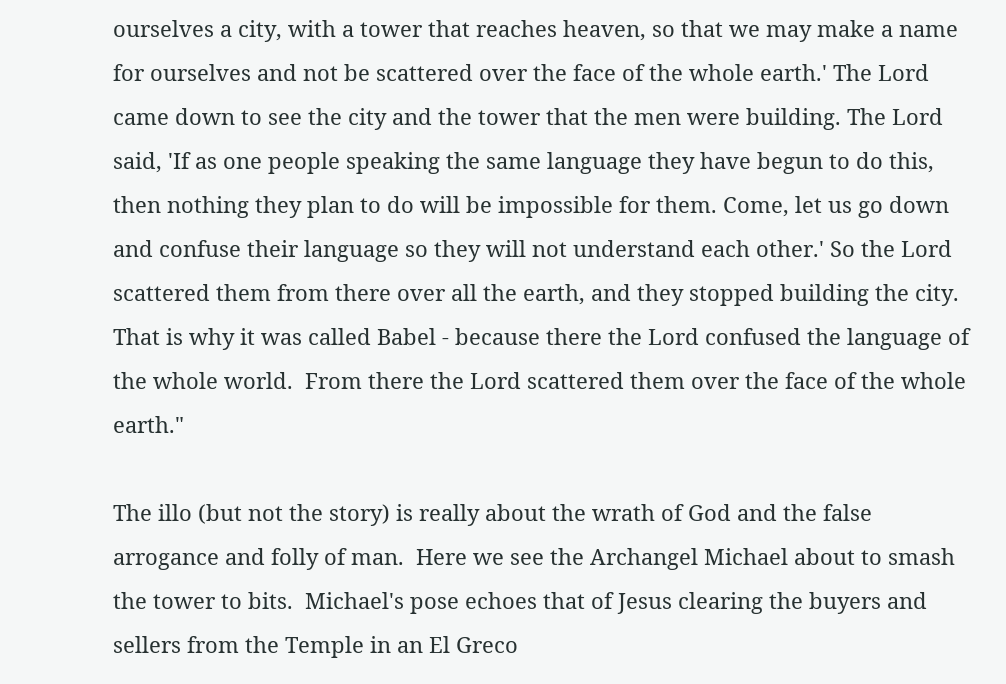ourselves a city, with a tower that reaches heaven, so that we may make a name for ourselves and not be scattered over the face of the whole earth.' The Lord came down to see the city and the tower that the men were building. The Lord said, 'If as one people speaking the same language they have begun to do this, then nothing they plan to do will be impossible for them. Come, let us go down and confuse their language so they will not understand each other.' So the Lord scattered them from there over all the earth, and they stopped building the city. That is why it was called Babel - because there the Lord confused the language of the whole world.  From there the Lord scattered them over the face of the whole earth."

The illo (but not the story) is really about the wrath of God and the false arrogance and folly of man.  Here we see the Archangel Michael about to smash the tower to bits.  Michael's pose echoes that of Jesus clearing the buyers and sellers from the Temple in an El Greco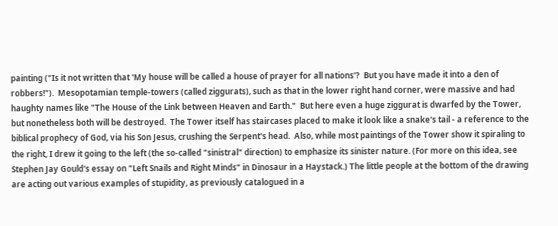painting ("Is it not written that 'My house will be called a house of prayer for all nations'?  But you have made it into a den of robbers!").  Mesopotamian temple-towers (called ziggurats), such as that in the lower right hand corner, were massive and had haughty names like "The House of the Link between Heaven and Earth."  But here even a huge ziggurat is dwarfed by the Tower, but nonetheless both will be destroyed.  The Tower itself has staircases placed to make it look like a snake's tail - a reference to the biblical prophecy of God, via his Son Jesus, crushing the Serpent's head.  Also, while most paintings of the Tower show it spiraling to the right, I drew it going to the left (the so-called "sinistral" direction) to emphasize its sinister nature. (For more on this idea, see Stephen Jay Gould's essay on "Left Snails and Right Minds" in Dinosaur in a Haystack.) The little people at the bottom of the drawing are acting out various examples of stupidity, as previously catalogued in a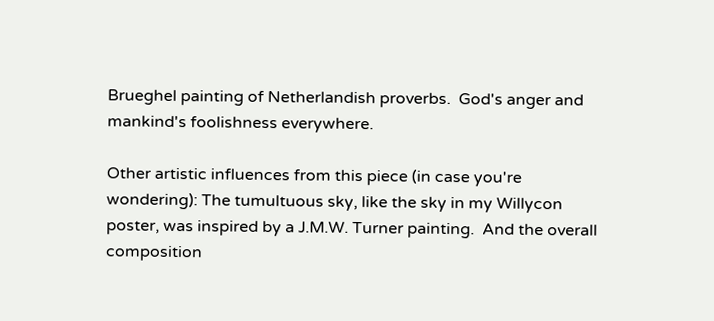Brueghel painting of Netherlandish proverbs.  God's anger and mankind's foolishness everywhere.

Other artistic influences from this piece (in case you're wondering): The tumultuous sky, like the sky in my Willycon poster, was inspired by a J.M.W. Turner painting.  And the overall composition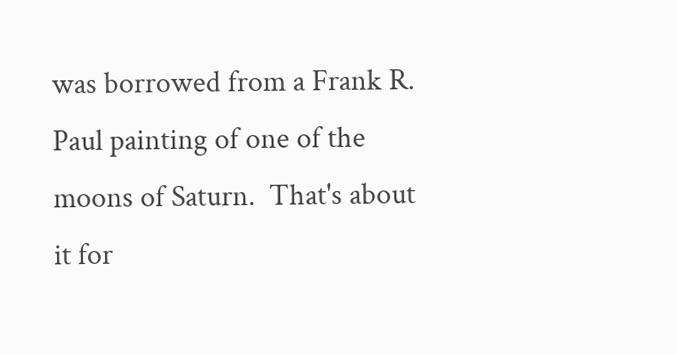was borrowed from a Frank R. Paul painting of one of the moons of Saturn.  That's about it for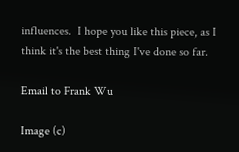influences.  I hope you like this piece, as I think it's the best thing I've done so far.

Email to Frank Wu

Image (c)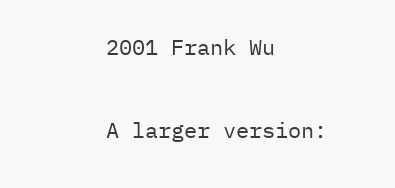2001 Frank Wu

A larger version: